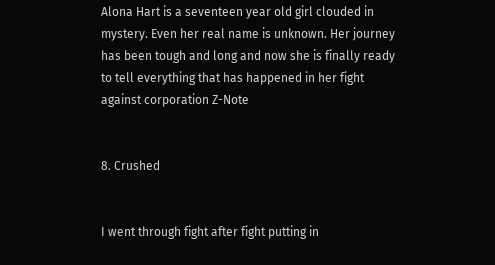Alona Hart is a seventeen year old girl clouded in mystery. Even her real name is unknown. Her journey has been tough and long and now she is finally ready to tell everything that has happened in her fight against corporation Z-Note


8. Crushed


I went through fight after fight putting in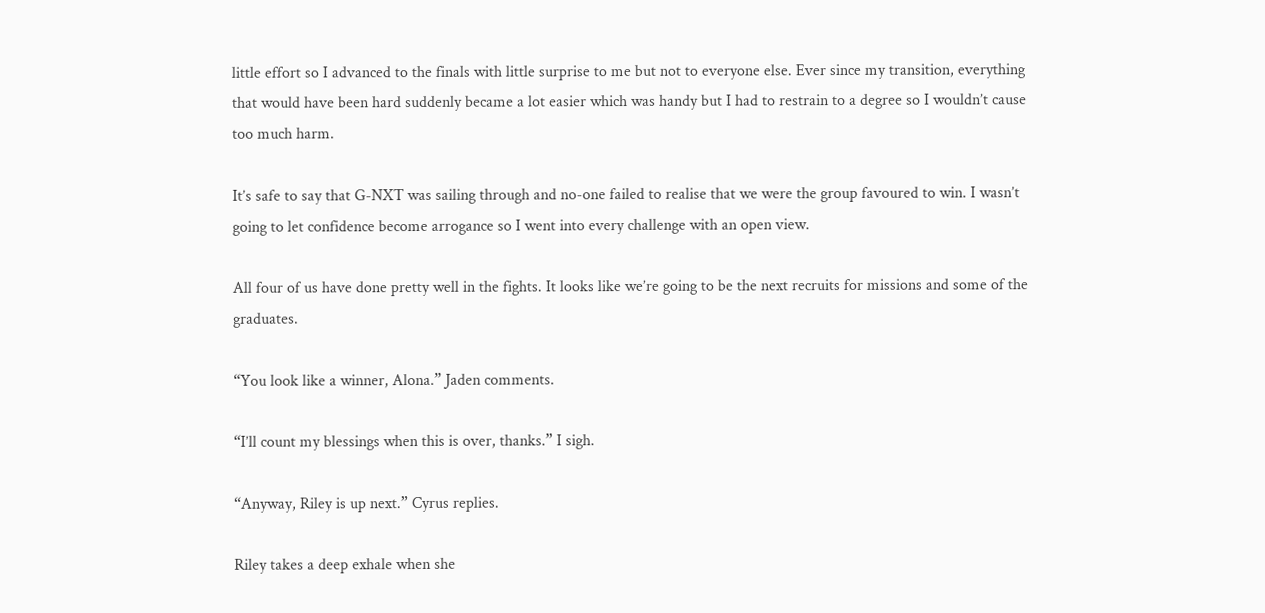little effort so I advanced to the finals with little surprise to me but not to everyone else. Ever since my transition, everything that would have been hard suddenly became a lot easier which was handy but I had to restrain to a degree so I wouldn’t cause too much harm.

It’s safe to say that G-NXT was sailing through and no-one failed to realise that we were the group favoured to win. I wasn’t going to let confidence become arrogance so I went into every challenge with an open view.

All four of us have done pretty well in the fights. It looks like we’re going to be the next recruits for missions and some of the graduates.

“You look like a winner, Alona.” Jaden comments.

“I’ll count my blessings when this is over, thanks.” I sigh.

“Anyway, Riley is up next.” Cyrus replies.

Riley takes a deep exhale when she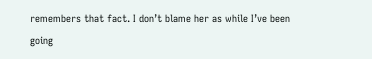remembers that fact. I don’t blame her as while I’ve been going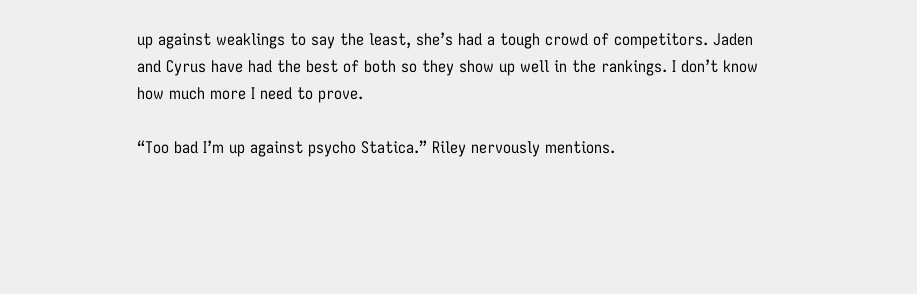up against weaklings to say the least, she’s had a tough crowd of competitors. Jaden and Cyrus have had the best of both so they show up well in the rankings. I don’t know how much more I need to prove.

“Too bad I’m up against psycho Statica.” Riley nervously mentions.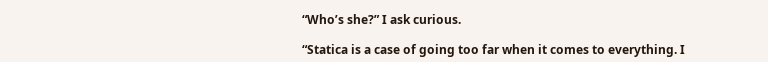“Who’s she?” I ask curious.

“Statica is a case of going too far when it comes to everything. I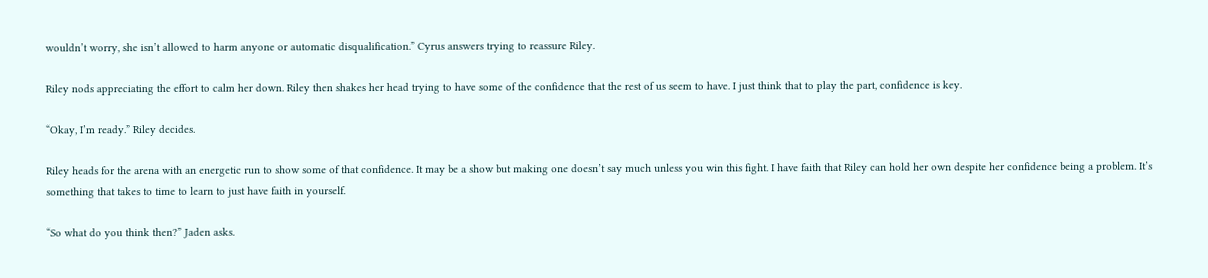wouldn’t worry, she isn’t allowed to harm anyone or automatic disqualification.” Cyrus answers trying to reassure Riley.

Riley nods appreciating the effort to calm her down. Riley then shakes her head trying to have some of the confidence that the rest of us seem to have. I just think that to play the part, confidence is key.

“Okay, I’m ready.” Riley decides.

Riley heads for the arena with an energetic run to show some of that confidence. It may be a show but making one doesn’t say much unless you win this fight. I have faith that Riley can hold her own despite her confidence being a problem. It’s something that takes to time to learn to just have faith in yourself.

“So what do you think then?” Jaden asks.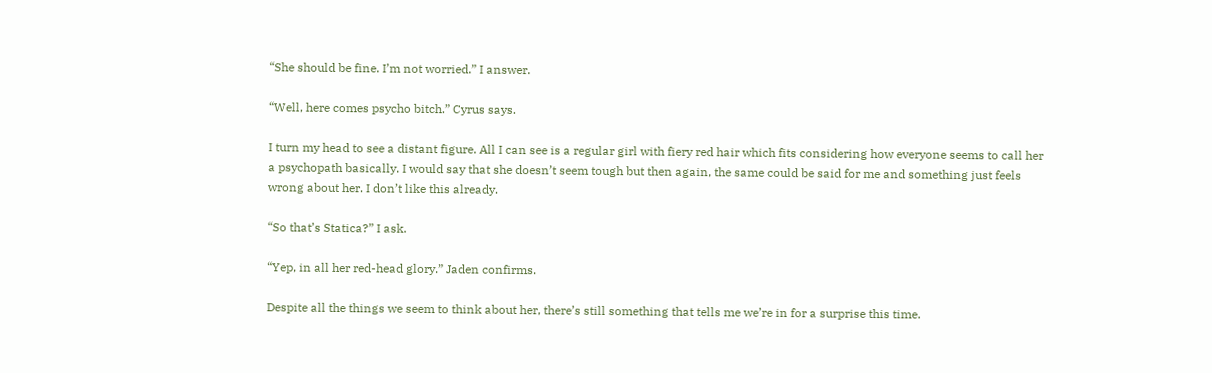“She should be fine. I’m not worried.” I answer.

“Well, here comes psycho bitch.” Cyrus says.

I turn my head to see a distant figure. All I can see is a regular girl with fiery red hair which fits considering how everyone seems to call her a psychopath basically. I would say that she doesn’t seem tough but then again, the same could be said for me and something just feels wrong about her. I don’t like this already.

“So that’s Statica?” I ask.

“Yep, in all her red-head glory.” Jaden confirms.

Despite all the things we seem to think about her, there’s still something that tells me we’re in for a surprise this time.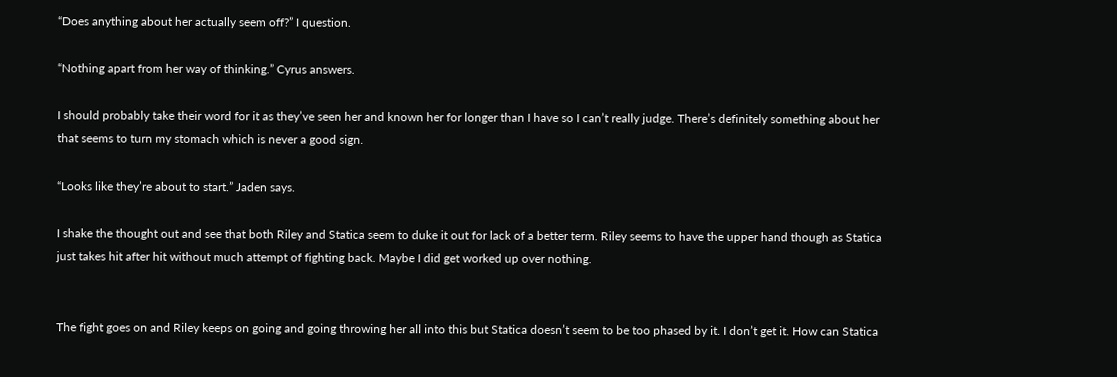“Does anything about her actually seem off?” I question.

“Nothing apart from her way of thinking.” Cyrus answers.

I should probably take their word for it as they’ve seen her and known her for longer than I have so I can’t really judge. There’s definitely something about her that seems to turn my stomach which is never a good sign.

“Looks like they’re about to start.” Jaden says.

I shake the thought out and see that both Riley and Statica seem to duke it out for lack of a better term. Riley seems to have the upper hand though as Statica just takes hit after hit without much attempt of fighting back. Maybe I did get worked up over nothing.


The fight goes on and Riley keeps on going and going throwing her all into this but Statica doesn’t seem to be too phased by it. I don’t get it. How can Statica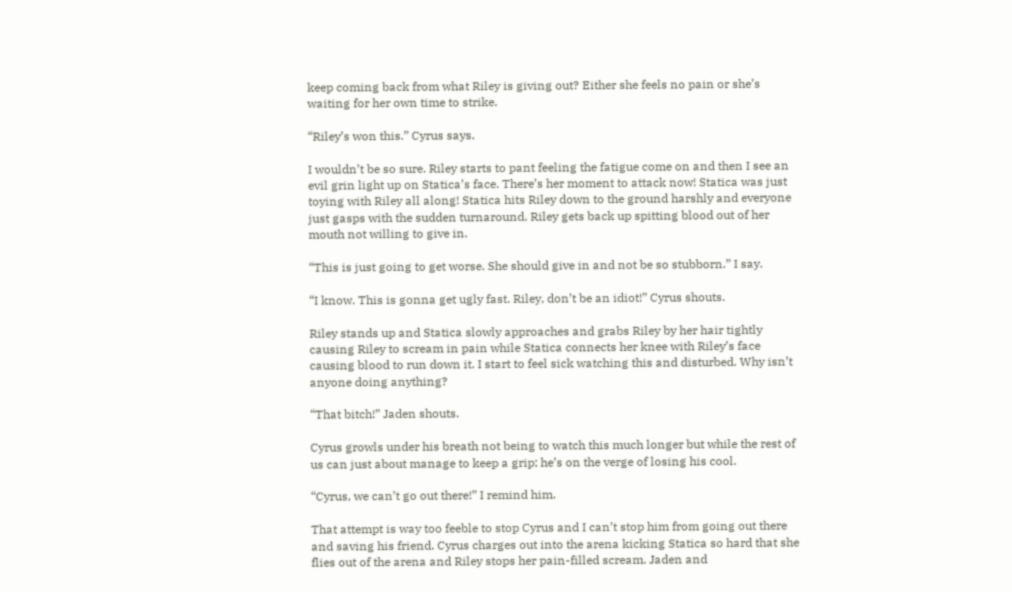keep coming back from what Riley is giving out? Either she feels no pain or she’s waiting for her own time to strike.

“Riley’s won this.” Cyrus says.

I wouldn’t be so sure. Riley starts to pant feeling the fatigue come on and then I see an evil grin light up on Statica’s face. There’s her moment to attack now! Statica was just toying with Riley all along! Statica hits Riley down to the ground harshly and everyone just gasps with the sudden turnaround. Riley gets back up spitting blood out of her mouth not willing to give in.

“This is just going to get worse. She should give in and not be so stubborn.” I say.

“I know. This is gonna get ugly fast. Riley, don’t be an idiot!” Cyrus shouts.

Riley stands up and Statica slowly approaches and grabs Riley by her hair tightly causing Riley to scream in pain while Statica connects her knee with Riley’s face causing blood to run down it. I start to feel sick watching this and disturbed. Why isn’t anyone doing anything?

“That bitch!” Jaden shouts.

Cyrus growls under his breath not being to watch this much longer but while the rest of us can just about manage to keep a grip; he’s on the verge of losing his cool.

“Cyrus, we can’t go out there!” I remind him.

That attempt is way too feeble to stop Cyrus and I can’t stop him from going out there and saving his friend. Cyrus charges out into the arena kicking Statica so hard that she flies out of the arena and Riley stops her pain-filled scream. Jaden and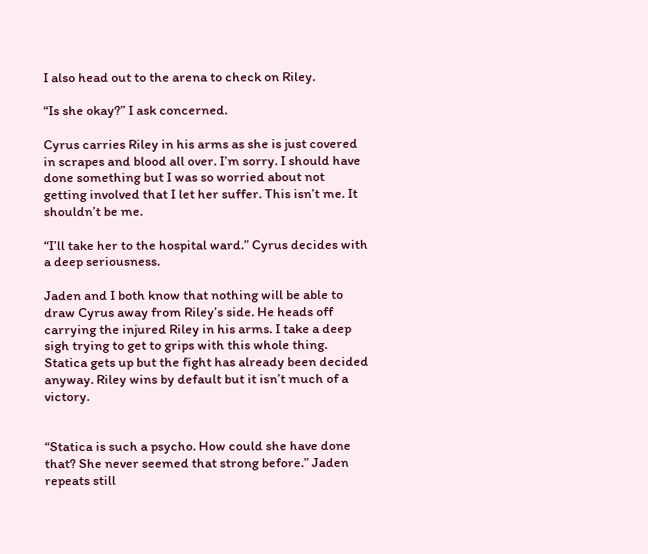I also head out to the arena to check on Riley.

“Is she okay?” I ask concerned.

Cyrus carries Riley in his arms as she is just covered in scrapes and blood all over. I’m sorry. I should have done something but I was so worried about not getting involved that I let her suffer. This isn’t me. It shouldn’t be me.

“I’ll take her to the hospital ward.” Cyrus decides with a deep seriousness.

Jaden and I both know that nothing will be able to draw Cyrus away from Riley’s side. He heads off carrying the injured Riley in his arms. I take a deep sigh trying to get to grips with this whole thing. Statica gets up but the fight has already been decided anyway. Riley wins by default but it isn’t much of a victory.


“Statica is such a psycho. How could she have done that? She never seemed that strong before.” Jaden repeats still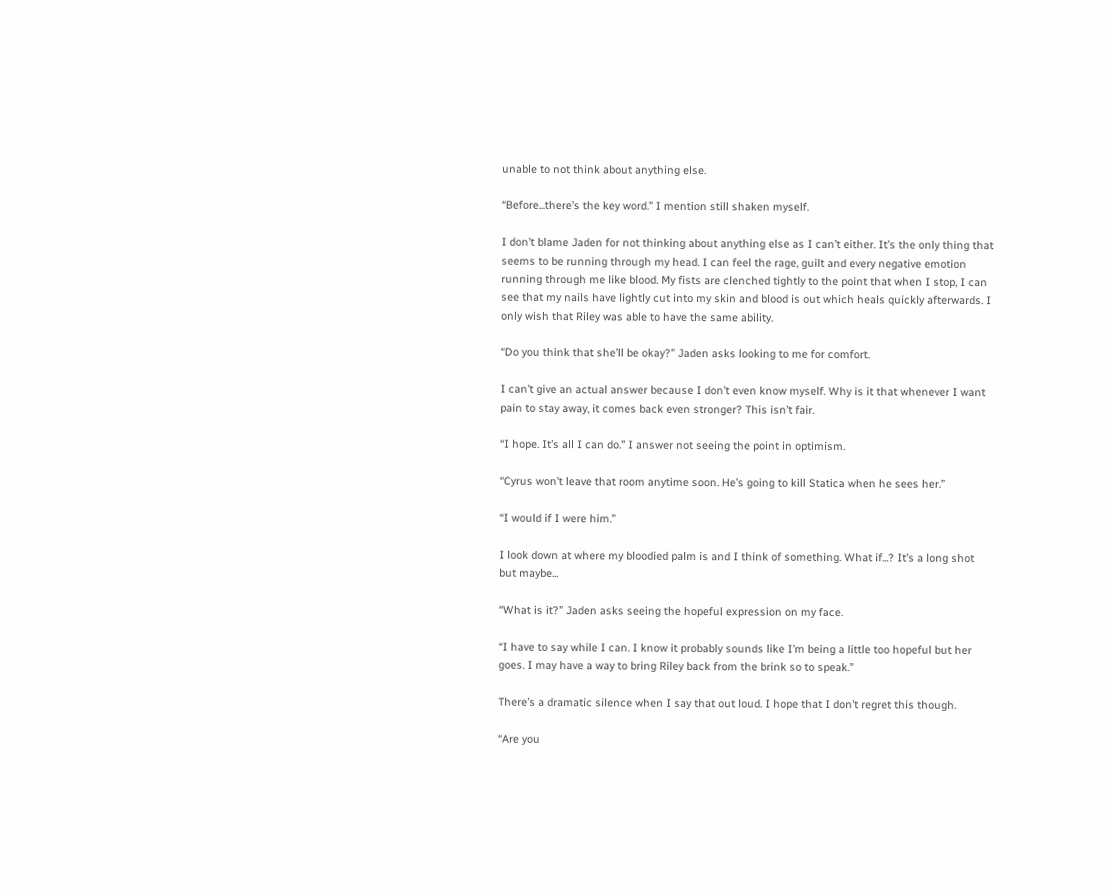unable to not think about anything else.

“Before...there’s the key word.” I mention still shaken myself.

I don’t blame Jaden for not thinking about anything else as I can’t either. It’s the only thing that seems to be running through my head. I can feel the rage, guilt and every negative emotion running through me like blood. My fists are clenched tightly to the point that when I stop, I can see that my nails have lightly cut into my skin and blood is out which heals quickly afterwards. I only wish that Riley was able to have the same ability.

“Do you think that she’ll be okay?” Jaden asks looking to me for comfort.

I can’t give an actual answer because I don’t even know myself. Why is it that whenever I want pain to stay away, it comes back even stronger? This isn’t fair.

“I hope. It’s all I can do.” I answer not seeing the point in optimism.

“Cyrus won’t leave that room anytime soon. He’s going to kill Statica when he sees her.”

“I would if I were him.”

I look down at where my bloodied palm is and I think of something. What if...? It’s a long shot but maybe...

“What is it?” Jaden asks seeing the hopeful expression on my face.

“I have to say while I can. I know it probably sounds like I’m being a little too hopeful but her goes. I may have a way to bring Riley back from the brink so to speak.”

There’s a dramatic silence when I say that out loud. I hope that I don’t regret this though.

“Are you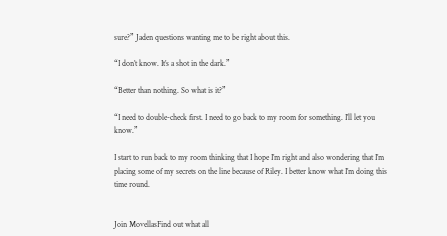sure?” Jaden questions wanting me to be right about this.

“I don’t know. It’s a shot in the dark.”

“Better than nothing. So what is it?”

“I need to double-check first. I need to go back to my room for something. I’ll let you know.”

I start to run back to my room thinking that I hope I’m right and also wondering that I’m placing some of my secrets on the line because of Riley. I better know what I’m doing this time round.


Join MovellasFind out what all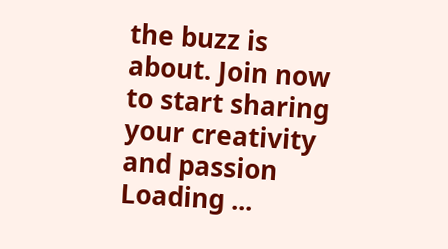the buzz is about. Join now to start sharing your creativity and passion
Loading ...